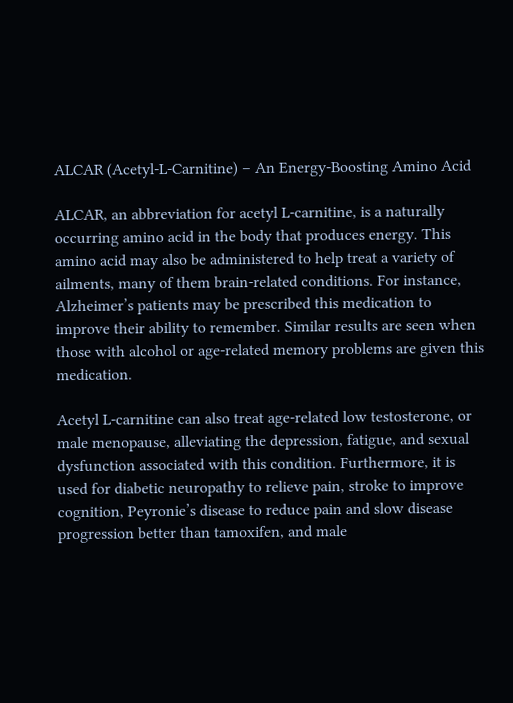ALCAR (Acetyl-L-Carnitine) – An Energy-Boosting Amino Acid

ALCAR, an abbreviation for acetyl L-carnitine, is a naturally occurring amino acid in the body that produces energy. This amino acid may also be administered to help treat a variety of ailments, many of them brain-related conditions. For instance, Alzheimer’s patients may be prescribed this medication to improve their ability to remember. Similar results are seen when those with alcohol or age-related memory problems are given this medication.

Acetyl L-carnitine can also treat age-related low testosterone, or male menopause, alleviating the depression, fatigue, and sexual dysfunction associated with this condition. Furthermore, it is used for diabetic neuropathy to relieve pain, stroke to improve cognition, Peyronie’s disease to reduce pain and slow disease progression better than tamoxifen, and male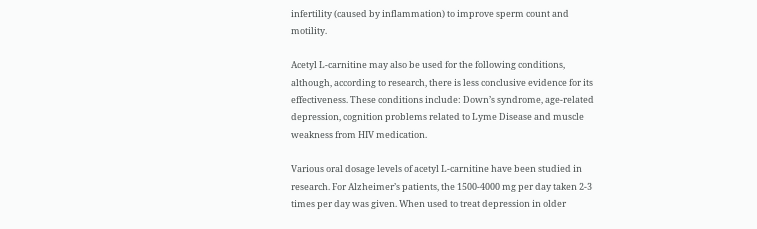infertility (caused by inflammation) to improve sperm count and motility.

Acetyl L-carnitine may also be used for the following conditions, although, according to research, there is less conclusive evidence for its effectiveness. These conditions include: Down’s syndrome, age-related depression, cognition problems related to Lyme Disease and muscle weakness from HIV medication.

Various oral dosage levels of acetyl L-carnitine have been studied in research. For Alzheimer’s patients, the 1500-4000 mg per day taken 2-3 times per day was given. When used to treat depression in older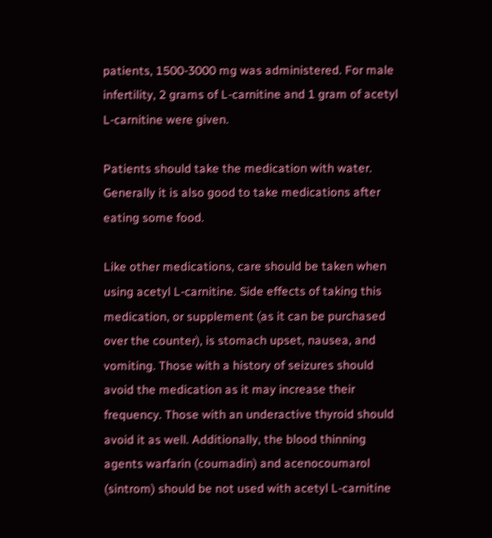patients, 1500-3000 mg was administered. For male infertility, 2 grams of L-carnitine and 1 gram of acetyl L-carnitine were given.

Patients should take the medication with water. Generally it is also good to take medications after eating some food.

Like other medications, care should be taken when using acetyl L-carnitine. Side effects of taking this medication, or supplement (as it can be purchased over the counter), is stomach upset, nausea, and vomiting. Those with a history of seizures should avoid the medication as it may increase their frequency. Those with an underactive thyroid should avoid it as well. Additionally, the blood thinning agents warfarin (coumadin) and acenocoumarol (sintrom) should be not used with acetyl L-carnitine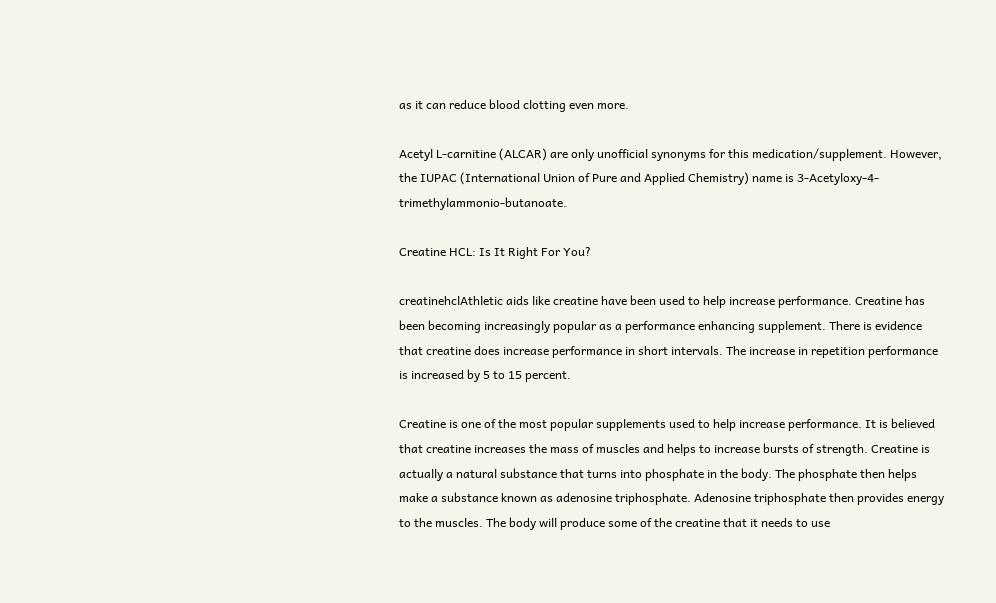as it can reduce blood clotting even more.

Acetyl L-carnitine (ALCAR) are only unofficial synonyms for this medication/supplement. However, the IUPAC (International Union of Pure and Applied Chemistry) name is 3-Acetyloxy-4-trimethylammonio-butanoate.

Creatine HCL: Is It Right For You?

creatinehclAthletic aids like creatine have been used to help increase performance. Creatine has been becoming increasingly popular as a performance enhancing supplement. There is evidence that creatine does increase performance in short intervals. The increase in repetition performance is increased by 5 to 15 percent.

Creatine is one of the most popular supplements used to help increase performance. It is believed that creatine increases the mass of muscles and helps to increase bursts of strength. Creatine is actually a natural substance that turns into phosphate in the body. The phosphate then helps make a substance known as adenosine triphosphate. Adenosine triphosphate then provides energy to the muscles. The body will produce some of the creatine that it needs to use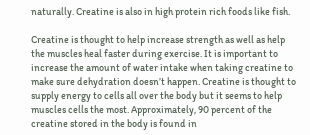naturally. Creatine is also in high protein rich foods like fish.

Creatine is thought to help increase strength as well as help the muscles heal faster during exercise. It is important to increase the amount of water intake when taking creatine to make sure dehydration doesn’t happen. Creatine is thought to supply energy to cells all over the body but it seems to help muscles cells the most. Approximately, 90 percent of the creatine stored in the body is found in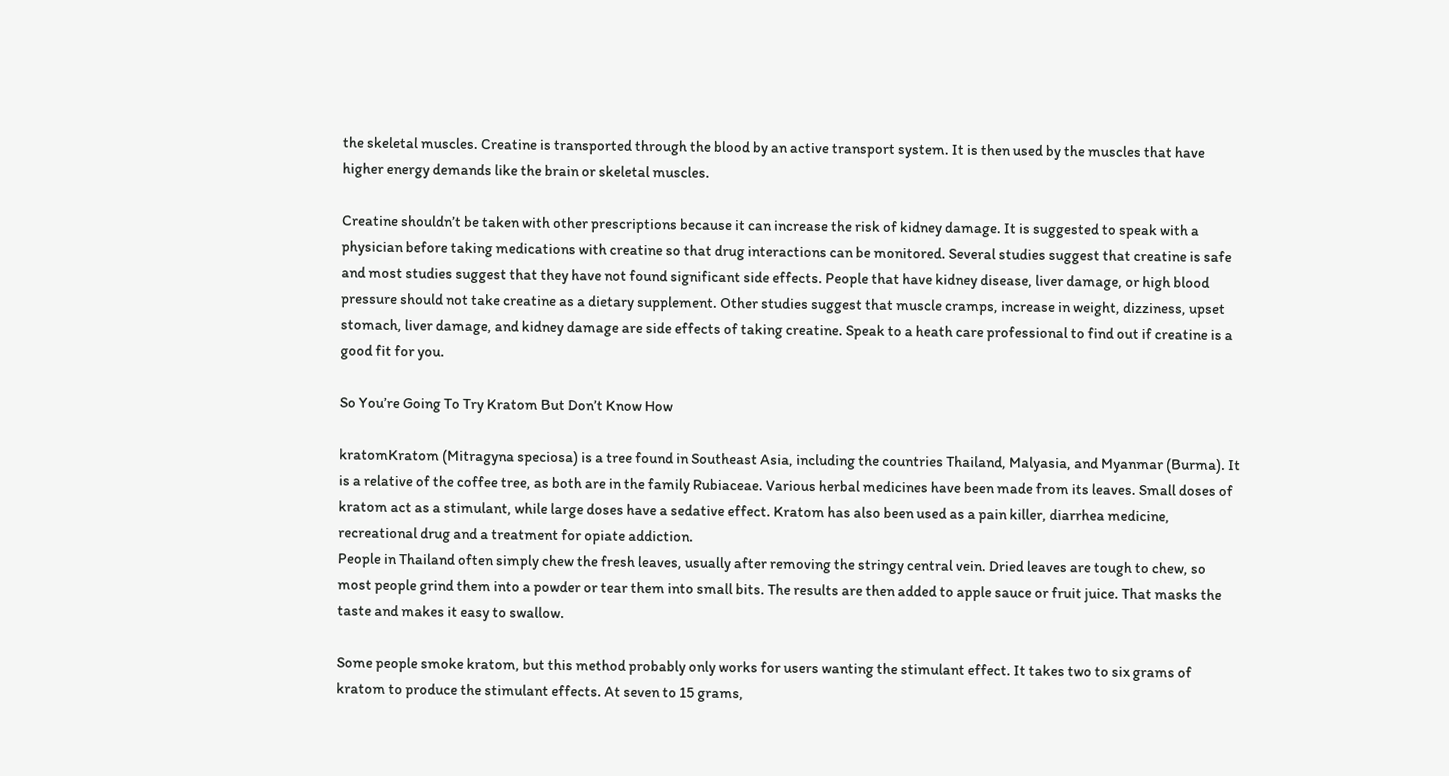the skeletal muscles. Creatine is transported through the blood by an active transport system. It is then used by the muscles that have higher energy demands like the brain or skeletal muscles.

Creatine shouldn’t be taken with other prescriptions because it can increase the risk of kidney damage. It is suggested to speak with a physician before taking medications with creatine so that drug interactions can be monitored. Several studies suggest that creatine is safe and most studies suggest that they have not found significant side effects. People that have kidney disease, liver damage, or high blood pressure should not take creatine as a dietary supplement. Other studies suggest that muscle cramps, increase in weight, dizziness, upset stomach, liver damage, and kidney damage are side effects of taking creatine. Speak to a heath care professional to find out if creatine is a good fit for you.

So You’re Going To Try Kratom But Don’t Know How

kratomKratom (Mitragyna speciosa) is a tree found in Southeast Asia, including the countries Thailand, Malyasia, and Myanmar (Burma). It is a relative of the coffee tree, as both are in the family Rubiaceae. Various herbal medicines have been made from its leaves. Small doses of kratom act as a stimulant, while large doses have a sedative effect. Kratom has also been used as a pain killer, diarrhea medicine, recreational drug and a treatment for opiate addiction.
People in Thailand often simply chew the fresh leaves, usually after removing the stringy central vein. Dried leaves are tough to chew, so most people grind them into a powder or tear them into small bits. The results are then added to apple sauce or fruit juice. That masks the taste and makes it easy to swallow.

Some people smoke kratom, but this method probably only works for users wanting the stimulant effect. It takes two to six grams of kratom to produce the stimulant effects. At seven to 15 grams,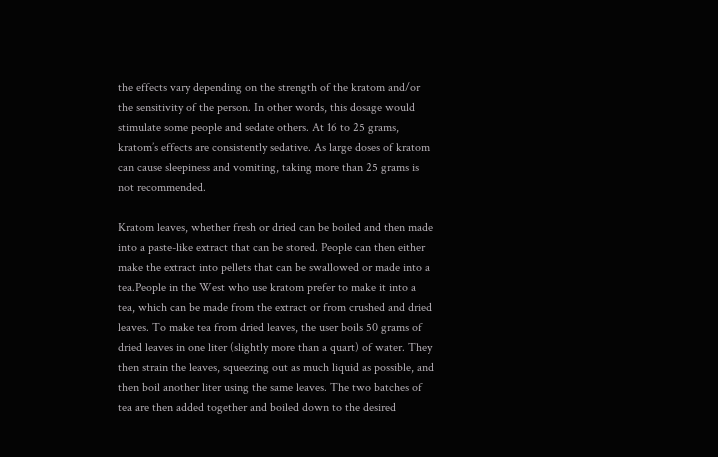the effects vary depending on the strength of the kratom and/or the sensitivity of the person. In other words, this dosage would stimulate some people and sedate others. At 16 to 25 grams, kratom’s effects are consistently sedative. As large doses of kratom can cause sleepiness and vomiting, taking more than 25 grams is not recommended.

Kratom leaves, whether fresh or dried can be boiled and then made into a paste-like extract that can be stored. People can then either make the extract into pellets that can be swallowed or made into a tea.People in the West who use kratom prefer to make it into a tea, which can be made from the extract or from crushed and dried leaves. To make tea from dried leaves, the user boils 50 grams of dried leaves in one liter (slightly more than a quart) of water. They then strain the leaves, squeezing out as much liquid as possible, and then boil another liter using the same leaves. The two batches of tea are then added together and boiled down to the desired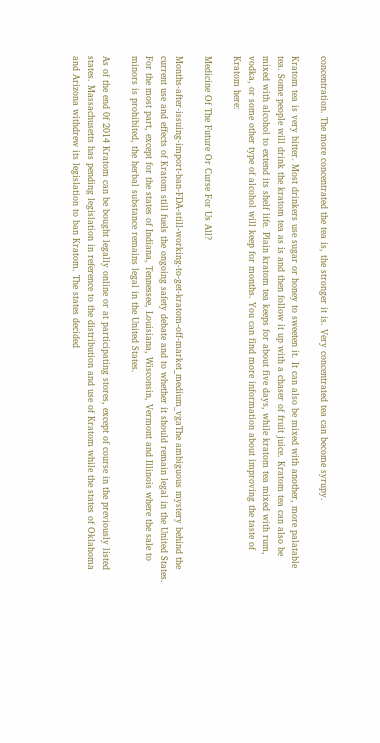concentration. The more concentrated the tea is, the stronger it is. Very concentrated tea can become syrupy.

Kratom tea is very bitter. Most drinkers use sugar or honey to sweeten it. It can also be mixed with another, more palatable tea. Some people will drink the kratom tea as is and then follow it up with a chaser of fruit juice. Kratom tea can also be mixed with alcohol to extend its shelf life. Plain kratom tea keeps for about five days, while kratom tea mixed with rum, vodka, or some other type of alcohol will keep for months. You can find more information about improving the taste of Kratom here:

Medicine Of The Future Or Curse For Us All?

Months-after-issuing-import-ban-FDA-still-working-to-get-kratom-off-market_medium_vgaThe ambiguous mystery behind the current use and effects of Kratom still fuels the ongoing safety debate and to whether it should remain legal in the United States. For the most part, except for the states of Indiana, Tennessee, Louisiana, Wisconsin, Vermont and Illinois where the sale to minors is prohibited, the herbal substance remains legal in the United States.

As of the end 0f 2014 Kratom can be bought legally online or at participating stores, except of course in the previously listed states. Massachusetts has pending legislation in reference to the distribution and use of Kratom while the states of Oklahoma and Arizona withdrew its legislation to ban Kratom. The states decided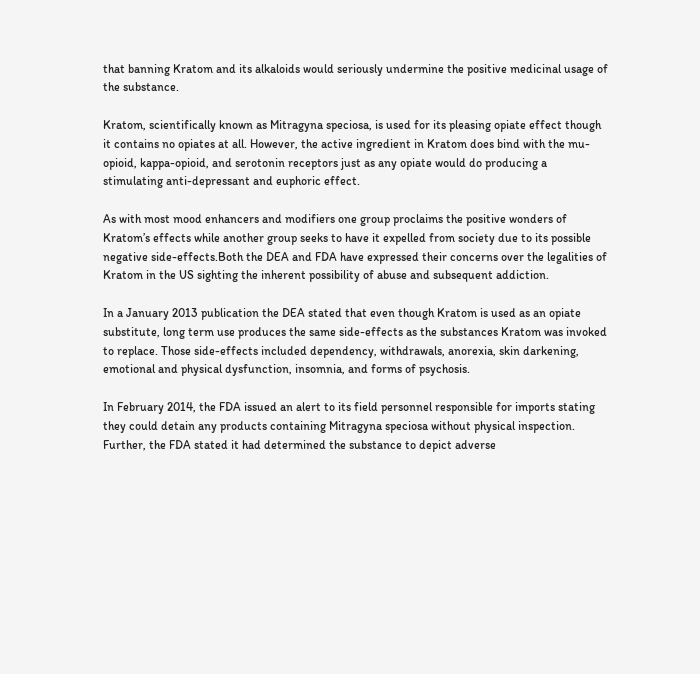that banning Kratom and its alkaloids would seriously undermine the positive medicinal usage of the substance.

Kratom, scientifically known as Mitragyna speciosa, is used for its pleasing opiate effect though it contains no opiates at all. However, the active ingredient in Kratom does bind with the mu-opioid, kappa-opioid, and serotonin receptors just as any opiate would do producing a stimulating anti-depressant and euphoric effect.

As with most mood enhancers and modifiers one group proclaims the positive wonders of Kratom’s effects while another group seeks to have it expelled from society due to its possible negative side-effects.Both the DEA and FDA have expressed their concerns over the legalities of Kratom in the US sighting the inherent possibility of abuse and subsequent addiction.

In a January 2013 publication the DEA stated that even though Kratom is used as an opiate substitute, long term use produces the same side-effects as the substances Kratom was invoked to replace. Those side-effects included dependency, withdrawals, anorexia, skin darkening, emotional and physical dysfunction, insomnia, and forms of psychosis.

In February 2014, the FDA issued an alert to its field personnel responsible for imports stating they could detain any products containing Mitragyna speciosa without physical inspection. Further, the FDA stated it had determined the substance to depict adverse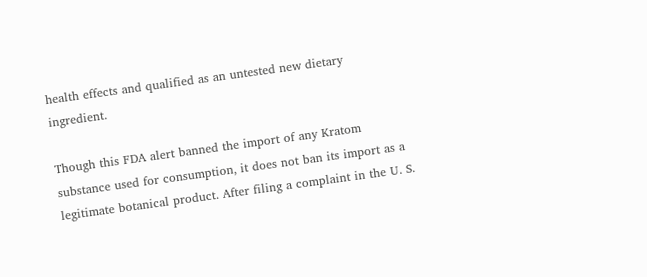health effects and qualified as an untested new dietary ingredient.

Though this FDA alert banned the import of any Kratom substance used for consumption, it does not ban its import as a legitimate botanical product. After filing a complaint in the U. S.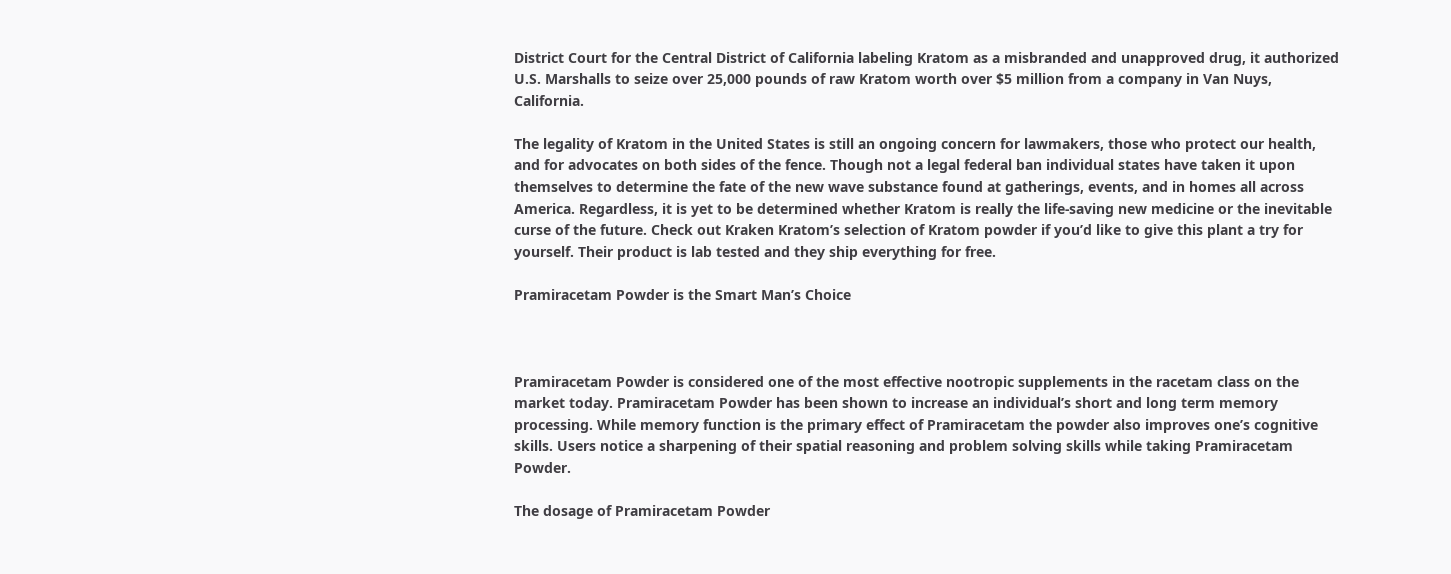District Court for the Central District of California labeling Kratom as a misbranded and unapproved drug, it authorized U.S. Marshalls to seize over 25,000 pounds of raw Kratom worth over $5 million from a company in Van Nuys, California.

The legality of Kratom in the United States is still an ongoing concern for lawmakers, those who protect our health, and for advocates on both sides of the fence. Though not a legal federal ban individual states have taken it upon themselves to determine the fate of the new wave substance found at gatherings, events, and in homes all across America. Regardless, it is yet to be determined whether Kratom is really the life-saving new medicine or the inevitable curse of the future. Check out Kraken Kratom’s selection of Kratom powder if you’d like to give this plant a try for yourself. Their product is lab tested and they ship everything for free.

Pramiracetam Powder is the Smart Man’s Choice



Pramiracetam Powder is considered one of the most effective nootropic supplements in the racetam class on the market today. Pramiracetam Powder has been shown to increase an individual’s short and long term memory processing. While memory function is the primary effect of Pramiracetam the powder also improves one’s cognitive skills. Users notice a sharpening of their spatial reasoning and problem solving skills while taking Pramiracetam Powder.

The dosage of Pramiracetam Powder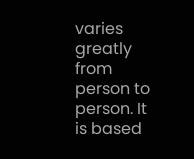varies greatly from person to person. It is based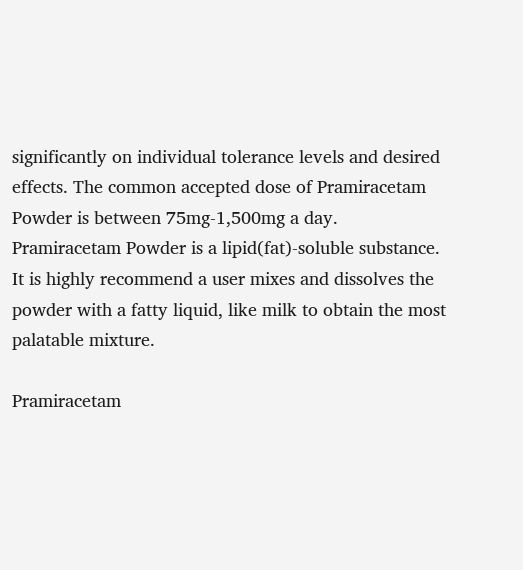significantly on individual tolerance levels and desired effects. The common accepted dose of Pramiracetam Powder is between 75mg-1,500mg a day. Pramiracetam Powder is a lipid(fat)-soluble substance. It is highly recommend a user mixes and dissolves the powder with a fatty liquid, like milk to obtain the most palatable mixture.

Pramiracetam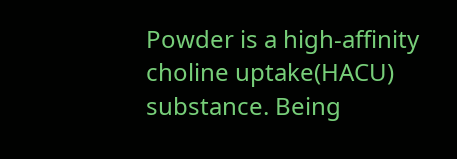Powder is a high-affinity choline uptake(HACU) substance. Being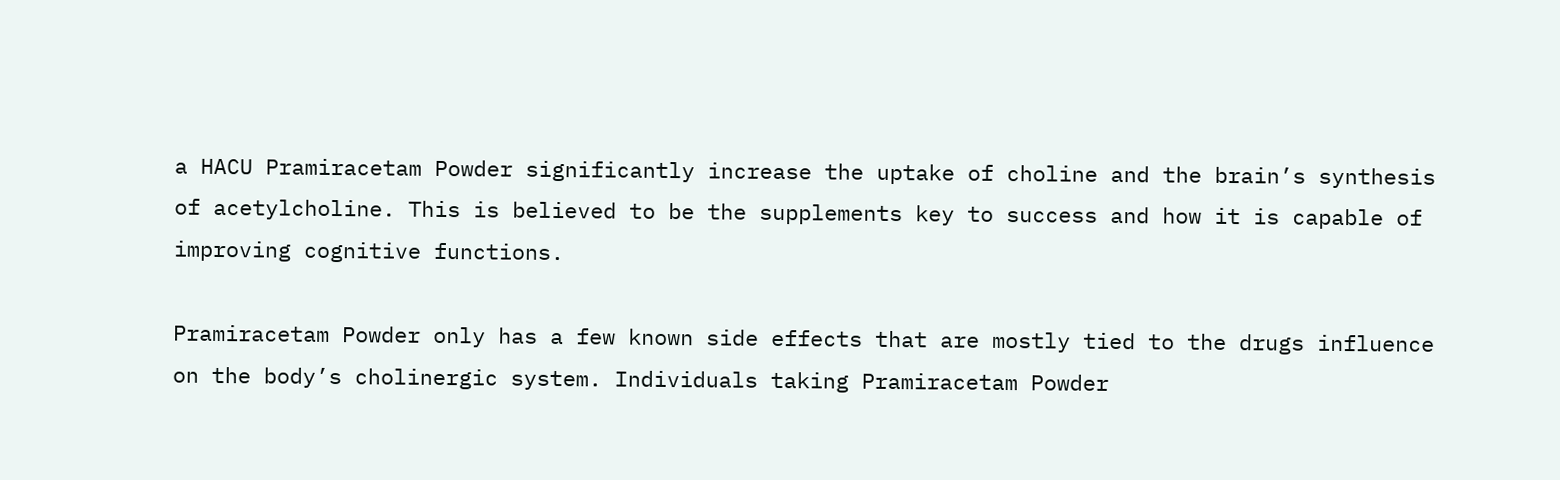a HACU Pramiracetam Powder significantly increase the uptake of choline and the brain’s synthesis of acetylcholine. This is believed to be the supplements key to success and how it is capable of improving cognitive functions.

Pramiracetam Powder only has a few known side effects that are mostly tied to the drugs influence on the body’s cholinergic system. Individuals taking Pramiracetam Powder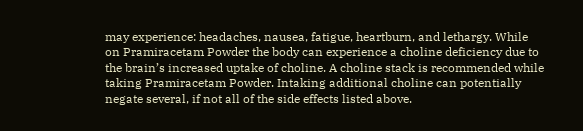may experience: headaches, nausea, fatigue, heartburn, and lethargy. While on Pramiracetam Powder the body can experience a choline deficiency due to the brain’s increased uptake of choline. A choline stack is recommended while taking Pramiracetam Powder. Intaking additional choline can potentially negate several, if not all of the side effects listed above.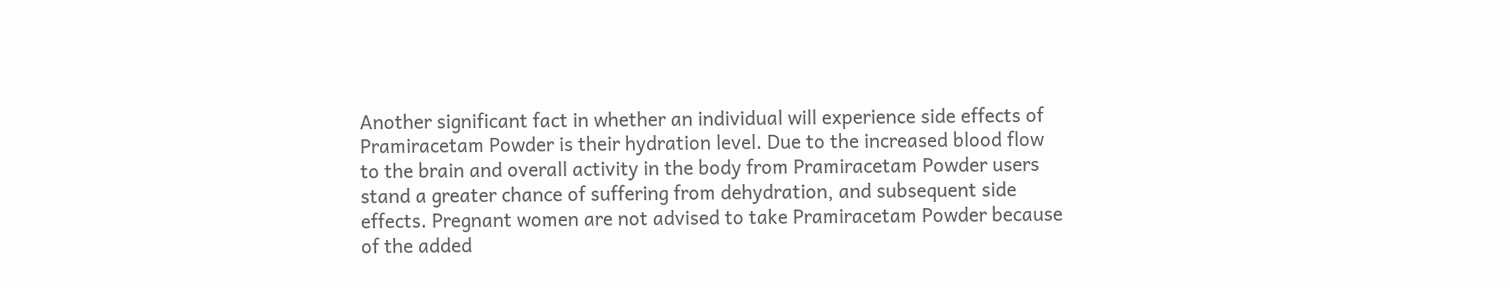Another significant fact in whether an individual will experience side effects of Pramiracetam Powder is their hydration level. Due to the increased blood flow to the brain and overall activity in the body from Pramiracetam Powder users stand a greater chance of suffering from dehydration, and subsequent side effects. Pregnant women are not advised to take Pramiracetam Powder because of the added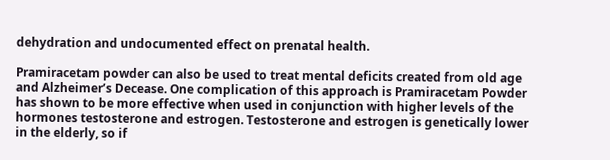dehydration and undocumented effect on prenatal health.

Pramiracetam powder can also be used to treat mental deficits created from old age and Alzheimer’s Decease. One complication of this approach is Pramiracetam Powder has shown to be more effective when used in conjunction with higher levels of the hormones testosterone and estrogen. Testosterone and estrogen is genetically lower in the elderly, so if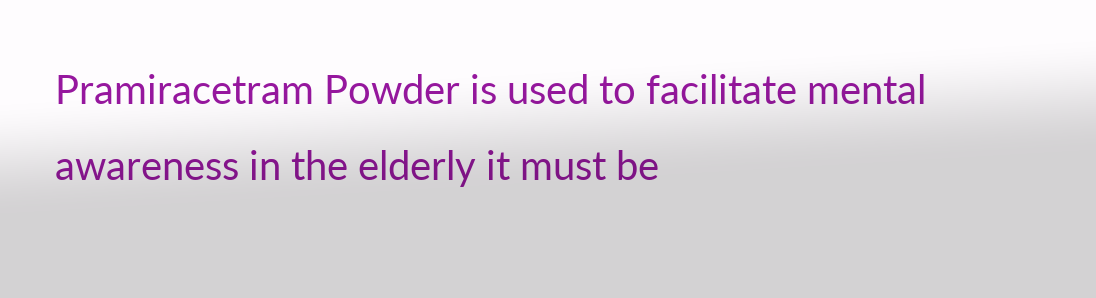Pramiracetram Powder is used to facilitate mental awareness in the elderly it must be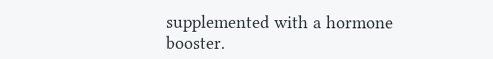supplemented with a hormone booster.